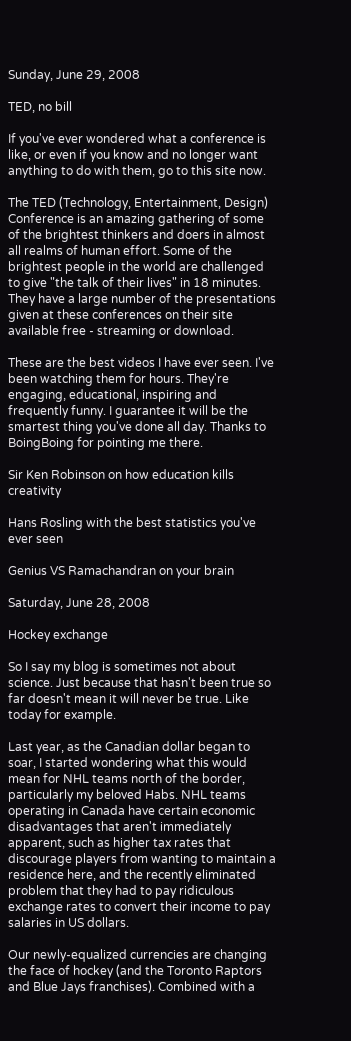Sunday, June 29, 2008

TED, no bill

If you've ever wondered what a conference is like, or even if you know and no longer want anything to do with them, go to this site now.

The TED (Technology, Entertainment, Design) Conference is an amazing gathering of some of the brightest thinkers and doers in almost all realms of human effort. Some of the brightest people in the world are challenged to give "the talk of their lives" in 18 minutes. They have a large number of the presentations given at these conferences on their site available free - streaming or download.

These are the best videos I have ever seen. I've been watching them for hours. They're engaging, educational, inspiring and frequently funny. I guarantee it will be the smartest thing you've done all day. Thanks to BoingBoing for pointing me there.

Sir Ken Robinson on how education kills creativity

Hans Rosling with the best statistics you've ever seen

Genius VS Ramachandran on your brain

Saturday, June 28, 2008

Hockey exchange

So I say my blog is sometimes not about science. Just because that hasn't been true so far doesn't mean it will never be true. Like today for example.

Last year, as the Canadian dollar began to soar, I started wondering what this would mean for NHL teams north of the border, particularly my beloved Habs. NHL teams operating in Canada have certain economic disadvantages that aren't immediately apparent, such as higher tax rates that discourage players from wanting to maintain a residence here, and the recently eliminated problem that they had to pay ridiculous exchange rates to convert their income to pay salaries in US dollars.

Our newly-equalized currencies are changing the face of hockey (and the Toronto Raptors and Blue Jays franchises). Combined with a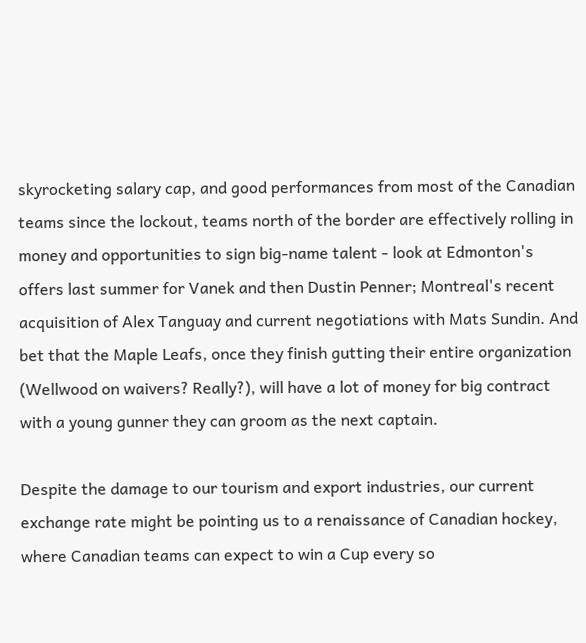skyrocketing salary cap, and good performances from most of the Canadian teams since the lockout, teams north of the border are effectively rolling in money and opportunities to sign big-name talent - look at Edmonton's offers last summer for Vanek and then Dustin Penner; Montreal's recent acquisition of Alex Tanguay and current negotiations with Mats Sundin. And bet that the Maple Leafs, once they finish gutting their entire organization (Wellwood on waivers? Really?), will have a lot of money for big contract with a young gunner they can groom as the next captain.

Despite the damage to our tourism and export industries, our current exchange rate might be pointing us to a renaissance of Canadian hockey, where Canadian teams can expect to win a Cup every so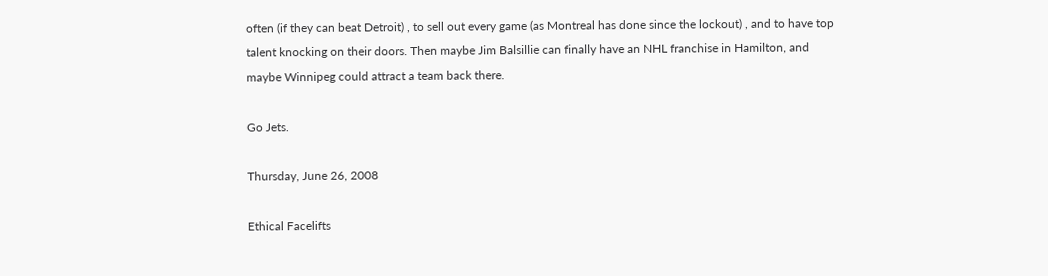often (if they can beat Detroit) , to sell out every game (as Montreal has done since the lockout) , and to have top talent knocking on their doors. Then maybe Jim Balsillie can finally have an NHL franchise in Hamilton, and maybe Winnipeg could attract a team back there.

Go Jets.

Thursday, June 26, 2008

Ethical Facelifts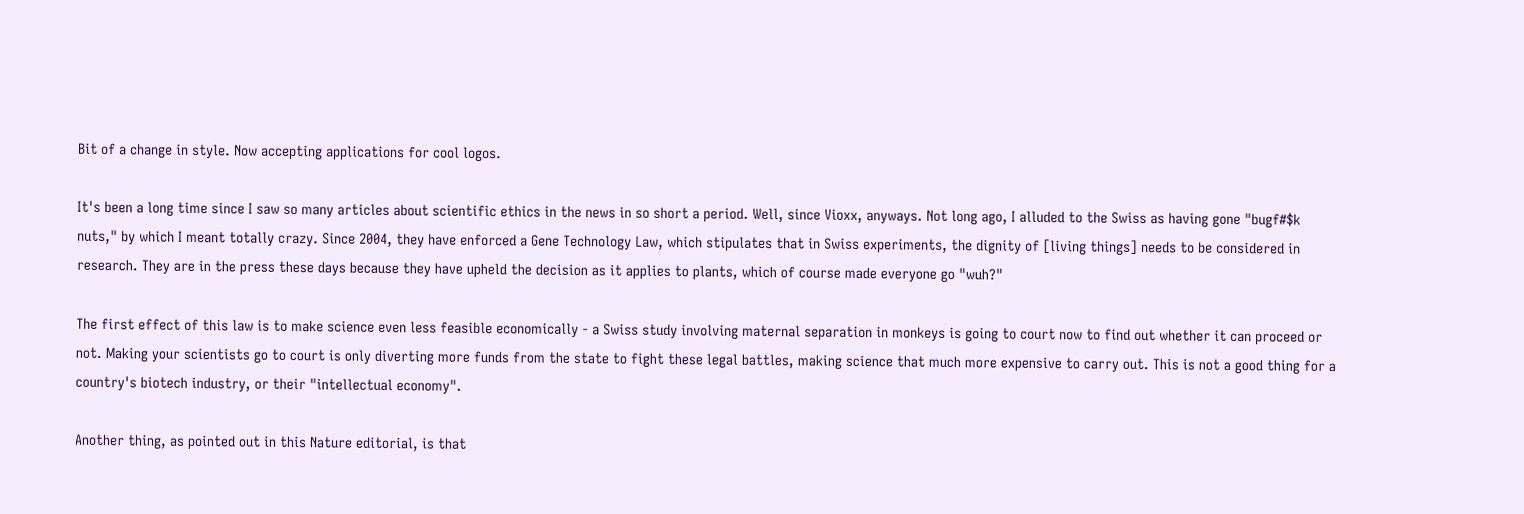Bit of a change in style. Now accepting applications for cool logos.

It's been a long time since I saw so many articles about scientific ethics in the news in so short a period. Well, since Vioxx, anyways. Not long ago, I alluded to the Swiss as having gone "bugf#$k nuts," by which I meant totally crazy. Since 2004, they have enforced a Gene Technology Law, which stipulates that in Swiss experiments, the dignity of [living things] needs to be considered in research. They are in the press these days because they have upheld the decision as it applies to plants, which of course made everyone go "wuh?"

The first effect of this law is to make science even less feasible economically - a Swiss study involving maternal separation in monkeys is going to court now to find out whether it can proceed or not. Making your scientists go to court is only diverting more funds from the state to fight these legal battles, making science that much more expensive to carry out. This is not a good thing for a country's biotech industry, or their "intellectual economy".

Another thing, as pointed out in this Nature editorial, is that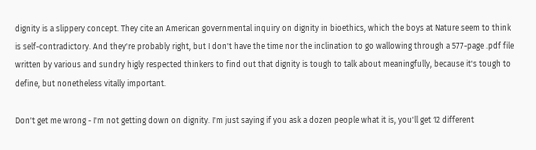dignity is a slippery concept. They cite an American governmental inquiry on dignity in bioethics, which the boys at Nature seem to think is self-contradictory. And they're probably right, but I don't have the time nor the inclination to go wallowing through a 577-page .pdf file written by various and sundry higly respected thinkers to find out that dignity is tough to talk about meaningfully, because it's tough to define, but nonetheless vitally important.

Don't get me wrong - I'm not getting down on dignity. I'm just saying if you ask a dozen people what it is, you'll get 12 different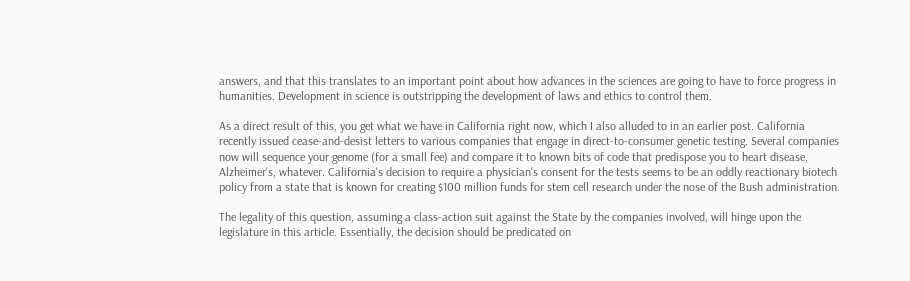answers, and that this translates to an important point about how advances in the sciences are going to have to force progress in humanities. Development in science is outstripping the development of laws and ethics to control them.

As a direct result of this, you get what we have in California right now, which I also alluded to in an earlier post. California recently issued cease-and-desist letters to various companies that engage in direct-to-consumer genetic testing. Several companies now will sequence your genome (for a small fee) and compare it to known bits of code that predispose you to heart disease, Alzheimer's, whatever. California's decision to require a physician's consent for the tests seems to be an oddly reactionary biotech policy from a state that is known for creating $100 million funds for stem cell research under the nose of the Bush administration.

The legality of this question, assuming a class-action suit against the State by the companies involved, will hinge upon the legislature in this article. Essentially, the decision should be predicated on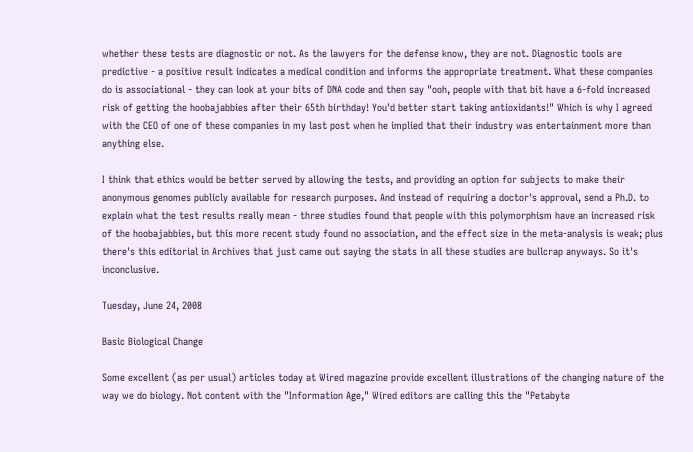whether these tests are diagnostic or not. As the lawyers for the defense know, they are not. Diagnostic tools are predictive - a positive result indicates a medical condition and informs the appropriate treatment. What these companies do is associational - they can look at your bits of DNA code and then say "ooh, people with that bit have a 6-fold increased risk of getting the hoobajabbies after their 65th birthday! You'd better start taking antioxidants!" Which is why I agreed with the CEO of one of these companies in my last post when he implied that their industry was entertainment more than anything else.

I think that ethics would be better served by allowing the tests, and providing an option for subjects to make their anonymous genomes publicly available for research purposes. And instead of requiring a doctor's approval, send a Ph.D. to explain what the test results really mean - three studies found that people with this polymorphism have an increased risk of the hoobajabbies, but this more recent study found no association, and the effect size in the meta-analysis is weak; plus there's this editorial in Archives that just came out saying the stats in all these studies are bullcrap anyways. So it's inconclusive.

Tuesday, June 24, 2008

Basic Biological Change

Some excellent (as per usual) articles today at Wired magazine provide excellent illustrations of the changing nature of the way we do biology. Not content with the "Information Age," Wired editors are calling this the "Petabyte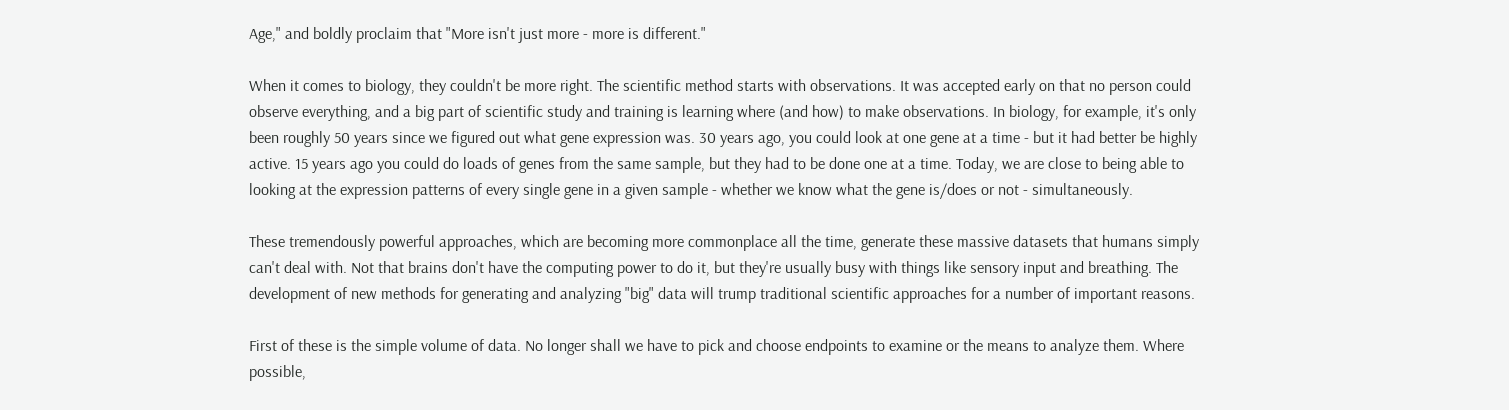Age," and boldly proclaim that "More isn't just more - more is different."

When it comes to biology, they couldn't be more right. The scientific method starts with observations. It was accepted early on that no person could observe everything, and a big part of scientific study and training is learning where (and how) to make observations. In biology, for example, it's only been roughly 50 years since we figured out what gene expression was. 30 years ago, you could look at one gene at a time - but it had better be highly active. 15 years ago you could do loads of genes from the same sample, but they had to be done one at a time. Today, we are close to being able to looking at the expression patterns of every single gene in a given sample - whether we know what the gene is/does or not - simultaneously.

These tremendously powerful approaches, which are becoming more commonplace all the time, generate these massive datasets that humans simply can't deal with. Not that brains don't have the computing power to do it, but they're usually busy with things like sensory input and breathing. The development of new methods for generating and analyzing "big" data will trump traditional scientific approaches for a number of important reasons.

First of these is the simple volume of data. No longer shall we have to pick and choose endpoints to examine or the means to analyze them. Where possible,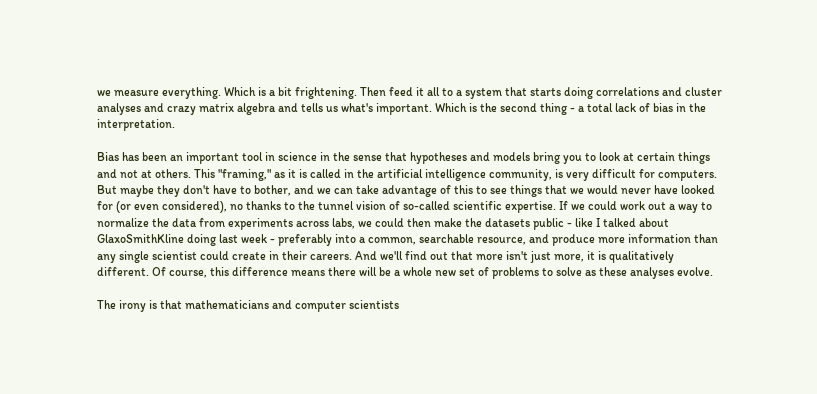we measure everything. Which is a bit frightening. Then feed it all to a system that starts doing correlations and cluster analyses and crazy matrix algebra and tells us what's important. Which is the second thing - a total lack of bias in the interpretation.

Bias has been an important tool in science in the sense that hypotheses and models bring you to look at certain things and not at others. This "framing," as it is called in the artificial intelligence community, is very difficult for computers. But maybe they don't have to bother, and we can take advantage of this to see things that we would never have looked for (or even considered), no thanks to the tunnel vision of so-called scientific expertise. If we could work out a way to normalize the data from experiments across labs, we could then make the datasets public - like I talked about GlaxoSmithKline doing last week - preferably into a common, searchable resource, and produce more information than any single scientist could create in their careers. And we'll find out that more isn't just more, it is qualitatively different. Of course, this difference means there will be a whole new set of problems to solve as these analyses evolve.

The irony is that mathematicians and computer scientists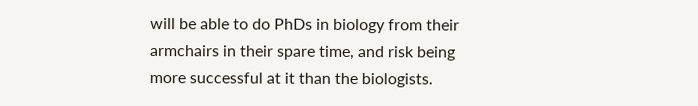will be able to do PhDs in biology from their armchairs in their spare time, and risk being more successful at it than the biologists.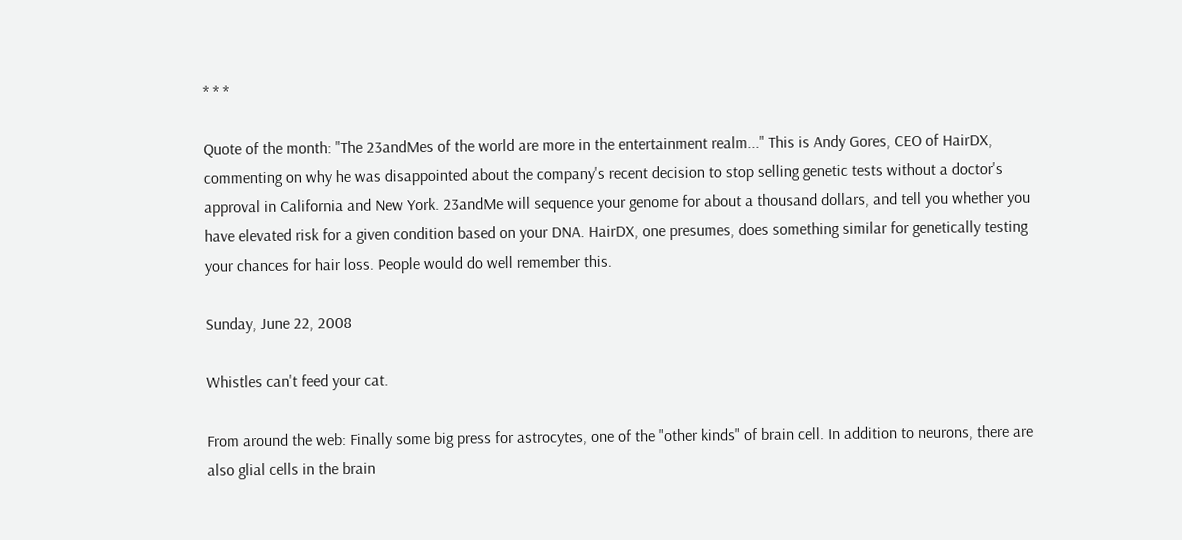* * *

Quote of the month: "The 23andMes of the world are more in the entertainment realm..." This is Andy Gores, CEO of HairDX, commenting on why he was disappointed about the company's recent decision to stop selling genetic tests without a doctor's approval in California and New York. 23andMe will sequence your genome for about a thousand dollars, and tell you whether you have elevated risk for a given condition based on your DNA. HairDX, one presumes, does something similar for genetically testing your chances for hair loss. People would do well remember this.

Sunday, June 22, 2008

Whistles can't feed your cat.

From around the web: Finally some big press for astrocytes, one of the "other kinds" of brain cell. In addition to neurons, there are also glial cells in the brain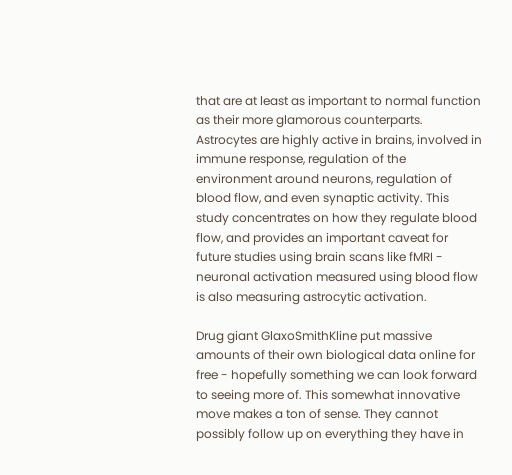that are at least as important to normal function as their more glamorous counterparts. Astrocytes are highly active in brains, involved in immune response, regulation of the environment around neurons, regulation of blood flow, and even synaptic activity. This study concentrates on how they regulate blood flow, and provides an important caveat for future studies using brain scans like fMRI - neuronal activation measured using blood flow is also measuring astrocytic activation.

Drug giant GlaxoSmithKline put massive amounts of their own biological data online for free - hopefully something we can look forward to seeing more of. This somewhat innovative move makes a ton of sense. They cannot possibly follow up on everything they have in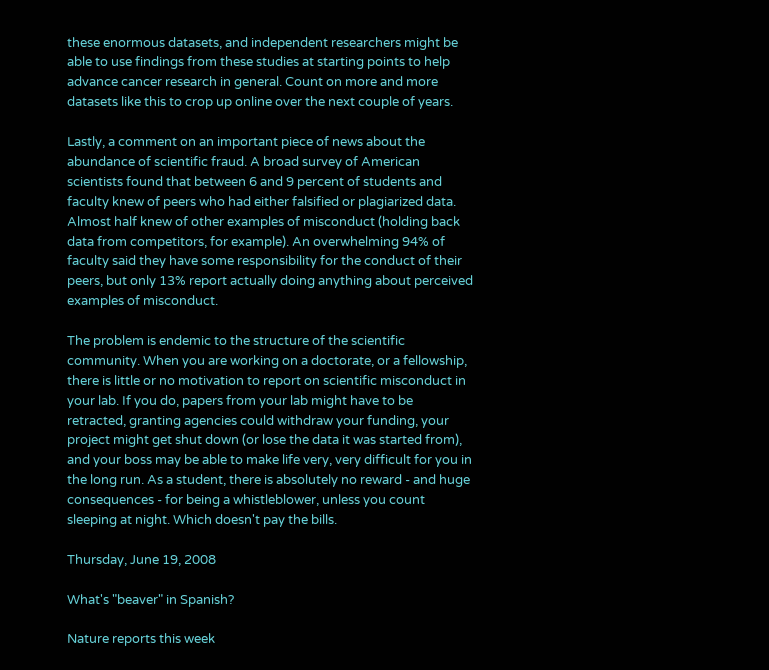these enormous datasets, and independent researchers might be able to use findings from these studies at starting points to help advance cancer research in general. Count on more and more datasets like this to crop up online over the next couple of years.

Lastly, a comment on an important piece of news about the abundance of scientific fraud. A broad survey of American scientists found that between 6 and 9 percent of students and faculty knew of peers who had either falsified or plagiarized data. Almost half knew of other examples of misconduct (holding back data from competitors, for example). An overwhelming 94% of faculty said they have some responsibility for the conduct of their peers, but only 13% report actually doing anything about perceived examples of misconduct.

The problem is endemic to the structure of the scientific community. When you are working on a doctorate, or a fellowship, there is little or no motivation to report on scientific misconduct in your lab. If you do, papers from your lab might have to be retracted, granting agencies could withdraw your funding, your project might get shut down (or lose the data it was started from), and your boss may be able to make life very, very difficult for you in the long run. As a student, there is absolutely no reward - and huge consequences - for being a whistleblower, unless you count sleeping at night. Which doesn't pay the bills.

Thursday, June 19, 2008

What's "beaver" in Spanish?

Nature reports this week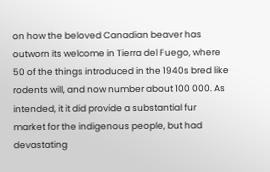on how the beloved Canadian beaver has outworn its welcome in Tierra del Fuego, where 50 of the things introduced in the 1940s bred like rodents will, and now number about 100 000. As intended, it it did provide a substantial fur market for the indigenous people, but had devastating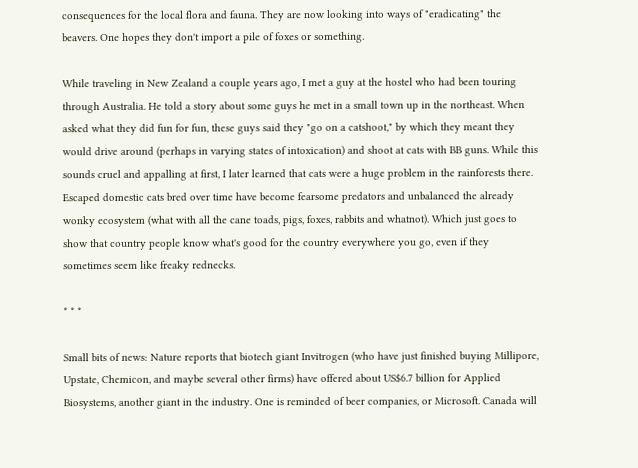consequences for the local flora and fauna. They are now looking into ways of "eradicating" the beavers. One hopes they don't import a pile of foxes or something.

While traveling in New Zealand a couple years ago, I met a guy at the hostel who had been touring through Australia. He told a story about some guys he met in a small town up in the northeast. When asked what they did fun for fun, these guys said they "go on a catshoot," by which they meant they would drive around (perhaps in varying states of intoxication) and shoot at cats with BB guns. While this sounds cruel and appalling at first, I later learned that cats were a huge problem in the rainforests there. Escaped domestic cats bred over time have become fearsome predators and unbalanced the already wonky ecosystem (what with all the cane toads, pigs, foxes, rabbits and whatnot). Which just goes to show that country people know what's good for the country everywhere you go, even if they sometimes seem like freaky rednecks.

* * *

Small bits of news: Nature reports that biotech giant Invitrogen (who have just finished buying Millipore, Upstate, Chemicon, and maybe several other firms) have offered about US$6.7 billion for Applied Biosystems, another giant in the industry. One is reminded of beer companies, or Microsoft. Canada will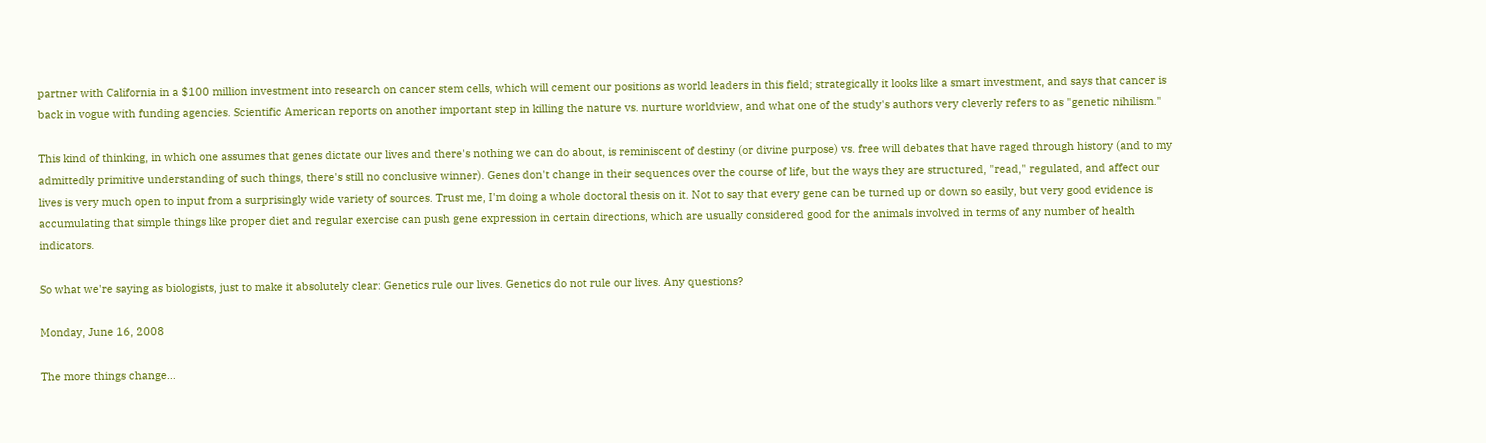partner with California in a $100 million investment into research on cancer stem cells, which will cement our positions as world leaders in this field; strategically it looks like a smart investment, and says that cancer is back in vogue with funding agencies. Scientific American reports on another important step in killing the nature vs. nurture worldview, and what one of the study's authors very cleverly refers to as "genetic nihilism."

This kind of thinking, in which one assumes that genes dictate our lives and there's nothing we can do about, is reminiscent of destiny (or divine purpose) vs. free will debates that have raged through history (and to my admittedly primitive understanding of such things, there's still no conclusive winner). Genes don't change in their sequences over the course of life, but the ways they are structured, "read," regulated, and affect our lives is very much open to input from a surprisingly wide variety of sources. Trust me, I'm doing a whole doctoral thesis on it. Not to say that every gene can be turned up or down so easily, but very good evidence is accumulating that simple things like proper diet and regular exercise can push gene expression in certain directions, which are usually considered good for the animals involved in terms of any number of health indicators.

So what we're saying as biologists, just to make it absolutely clear: Genetics rule our lives. Genetics do not rule our lives. Any questions?

Monday, June 16, 2008

The more things change...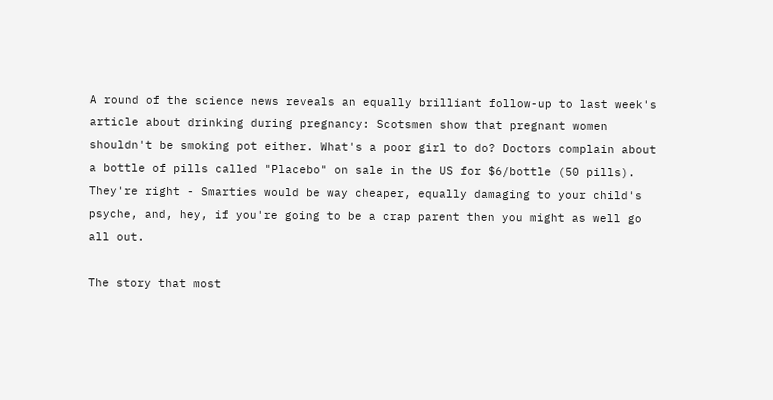A round of the science news reveals an equally brilliant follow-up to last week's article about drinking during pregnancy: Scotsmen show that pregnant women shouldn't be smoking pot either. What's a poor girl to do? Doctors complain about a bottle of pills called "Placebo" on sale in the US for $6/bottle (50 pills). They're right - Smarties would be way cheaper, equally damaging to your child's psyche, and, hey, if you're going to be a crap parent then you might as well go all out.

The story that most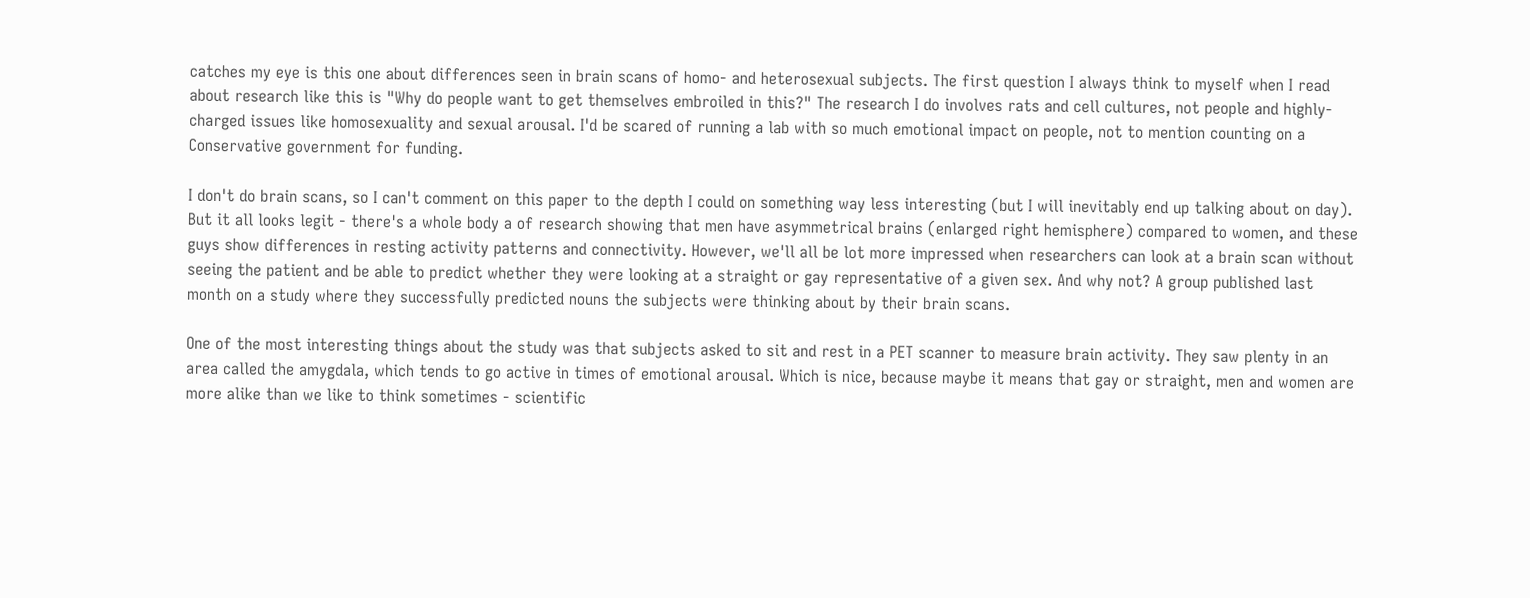catches my eye is this one about differences seen in brain scans of homo- and heterosexual subjects. The first question I always think to myself when I read about research like this is "Why do people want to get themselves embroiled in this?" The research I do involves rats and cell cultures, not people and highly-charged issues like homosexuality and sexual arousal. I'd be scared of running a lab with so much emotional impact on people, not to mention counting on a Conservative government for funding.

I don't do brain scans, so I can't comment on this paper to the depth I could on something way less interesting (but I will inevitably end up talking about on day). But it all looks legit - there's a whole body a of research showing that men have asymmetrical brains (enlarged right hemisphere) compared to women, and these guys show differences in resting activity patterns and connectivity. However, we'll all be lot more impressed when researchers can look at a brain scan without seeing the patient and be able to predict whether they were looking at a straight or gay representative of a given sex. And why not? A group published last month on a study where they successfully predicted nouns the subjects were thinking about by their brain scans.

One of the most interesting things about the study was that subjects asked to sit and rest in a PET scanner to measure brain activity. They saw plenty in an area called the amygdala, which tends to go active in times of emotional arousal. Which is nice, because maybe it means that gay or straight, men and women are more alike than we like to think sometimes - scientific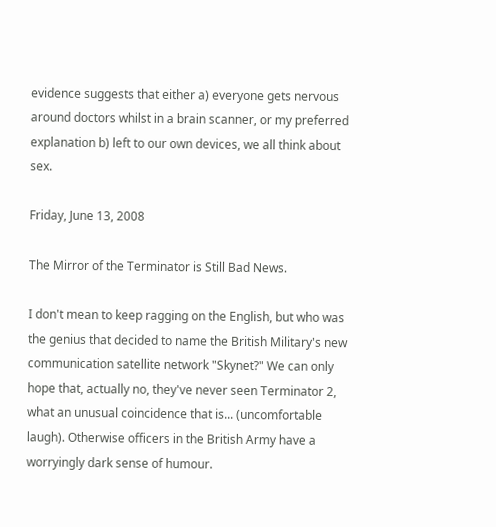evidence suggests that either a) everyone gets nervous around doctors whilst in a brain scanner, or my preferred explanation b) left to our own devices, we all think about sex.

Friday, June 13, 2008

The Mirror of the Terminator is Still Bad News.

I don't mean to keep ragging on the English, but who was the genius that decided to name the British Military's new communication satellite network "Skynet?" We can only hope that, actually no, they've never seen Terminator 2, what an unusual coincidence that is... (uncomfortable laugh). Otherwise officers in the British Army have a worryingly dark sense of humour.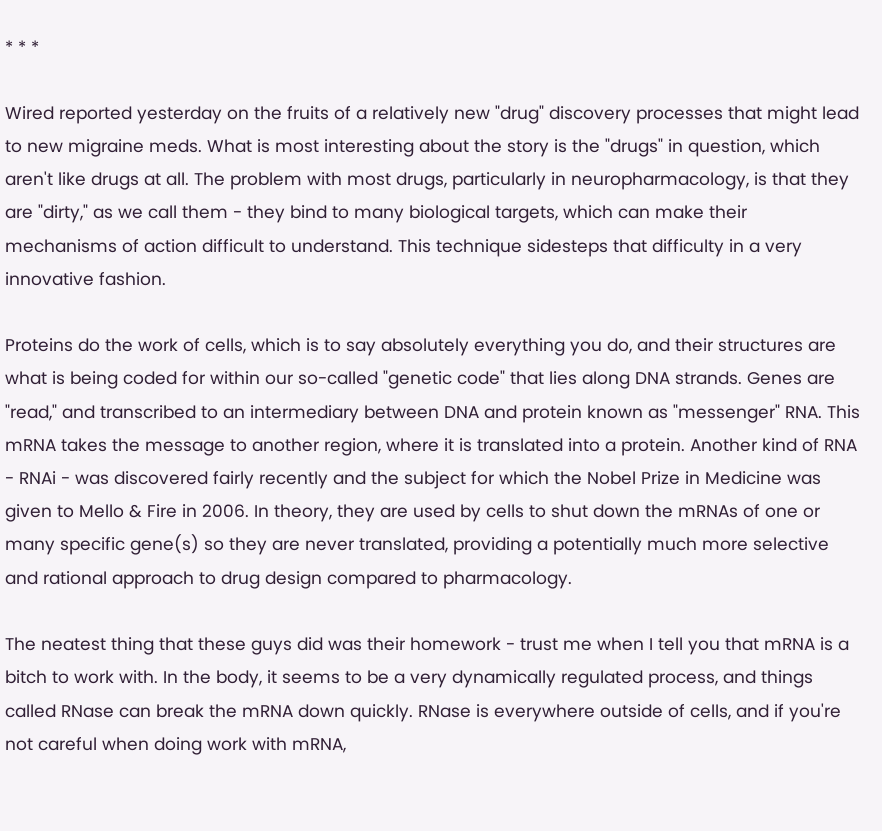* * *

Wired reported yesterday on the fruits of a relatively new "drug" discovery processes that might lead to new migraine meds. What is most interesting about the story is the "drugs" in question, which aren't like drugs at all. The problem with most drugs, particularly in neuropharmacology, is that they are "dirty," as we call them - they bind to many biological targets, which can make their mechanisms of action difficult to understand. This technique sidesteps that difficulty in a very innovative fashion.

Proteins do the work of cells, which is to say absolutely everything you do, and their structures are what is being coded for within our so-called "genetic code" that lies along DNA strands. Genes are "read," and transcribed to an intermediary between DNA and protein known as "messenger" RNA. This mRNA takes the message to another region, where it is translated into a protein. Another kind of RNA - RNAi - was discovered fairly recently and the subject for which the Nobel Prize in Medicine was given to Mello & Fire in 2006. In theory, they are used by cells to shut down the mRNAs of one or many specific gene(s) so they are never translated, providing a potentially much more selective and rational approach to drug design compared to pharmacology.

The neatest thing that these guys did was their homework - trust me when I tell you that mRNA is a bitch to work with. In the body, it seems to be a very dynamically regulated process, and things called RNase can break the mRNA down quickly. RNase is everywhere outside of cells, and if you're not careful when doing work with mRNA,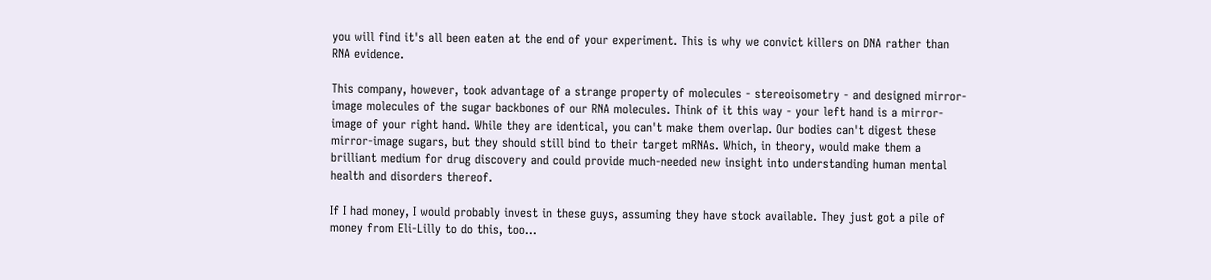you will find it's all been eaten at the end of your experiment. This is why we convict killers on DNA rather than RNA evidence.

This company, however, took advantage of a strange property of molecules - stereoisometry - and designed mirror-image molecules of the sugar backbones of our RNA molecules. Think of it this way - your left hand is a mirror-image of your right hand. While they are identical, you can't make them overlap. Our bodies can't digest these mirror-image sugars, but they should still bind to their target mRNAs. Which, in theory, would make them a brilliant medium for drug discovery and could provide much-needed new insight into understanding human mental health and disorders thereof.

If I had money, I would probably invest in these guys, assuming they have stock available. They just got a pile of money from Eli-Lilly to do this, too...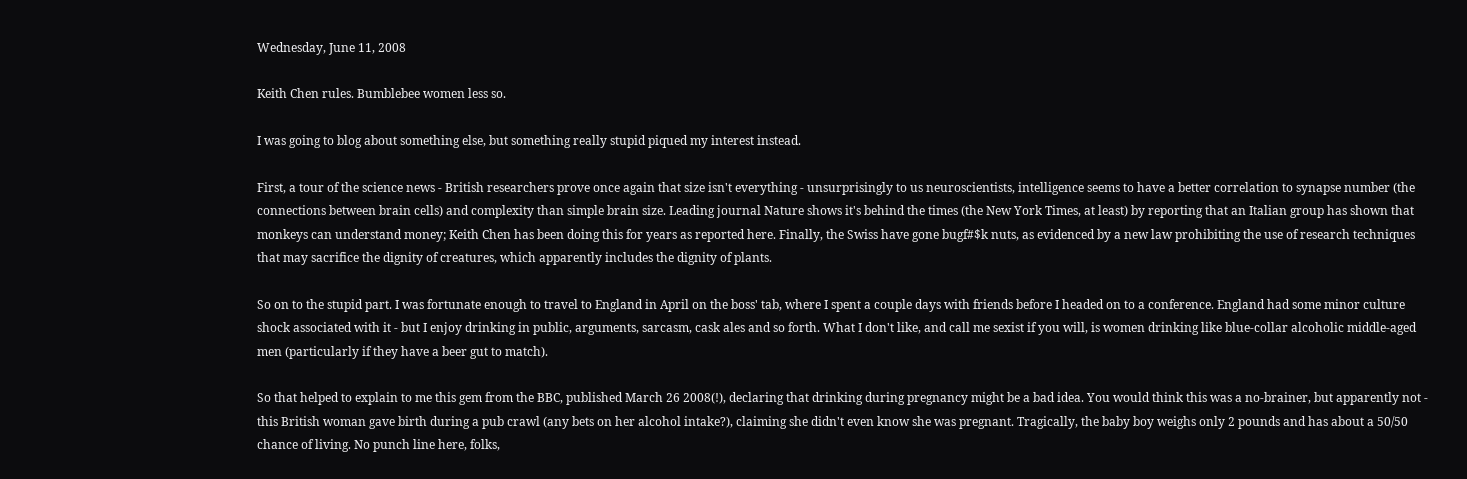Wednesday, June 11, 2008

Keith Chen rules. Bumblebee women less so.

I was going to blog about something else, but something really stupid piqued my interest instead.

First, a tour of the science news - British researchers prove once again that size isn't everything - unsurprisingly to us neuroscientists, intelligence seems to have a better correlation to synapse number (the connections between brain cells) and complexity than simple brain size. Leading journal Nature shows it's behind the times (the New York Times, at least) by reporting that an Italian group has shown that monkeys can understand money; Keith Chen has been doing this for years as reported here. Finally, the Swiss have gone bugf#$k nuts, as evidenced by a new law prohibiting the use of research techniques that may sacrifice the dignity of creatures, which apparently includes the dignity of plants.

So on to the stupid part. I was fortunate enough to travel to England in April on the boss' tab, where I spent a couple days with friends before I headed on to a conference. England had some minor culture shock associated with it - but I enjoy drinking in public, arguments, sarcasm, cask ales and so forth. What I don't like, and call me sexist if you will, is women drinking like blue-collar alcoholic middle-aged men (particularly if they have a beer gut to match).

So that helped to explain to me this gem from the BBC, published March 26 2008(!), declaring that drinking during pregnancy might be a bad idea. You would think this was a no-brainer, but apparently not - this British woman gave birth during a pub crawl (any bets on her alcohol intake?), claiming she didn't even know she was pregnant. Tragically, the baby boy weighs only 2 pounds and has about a 50/50 chance of living. No punch line here, folks,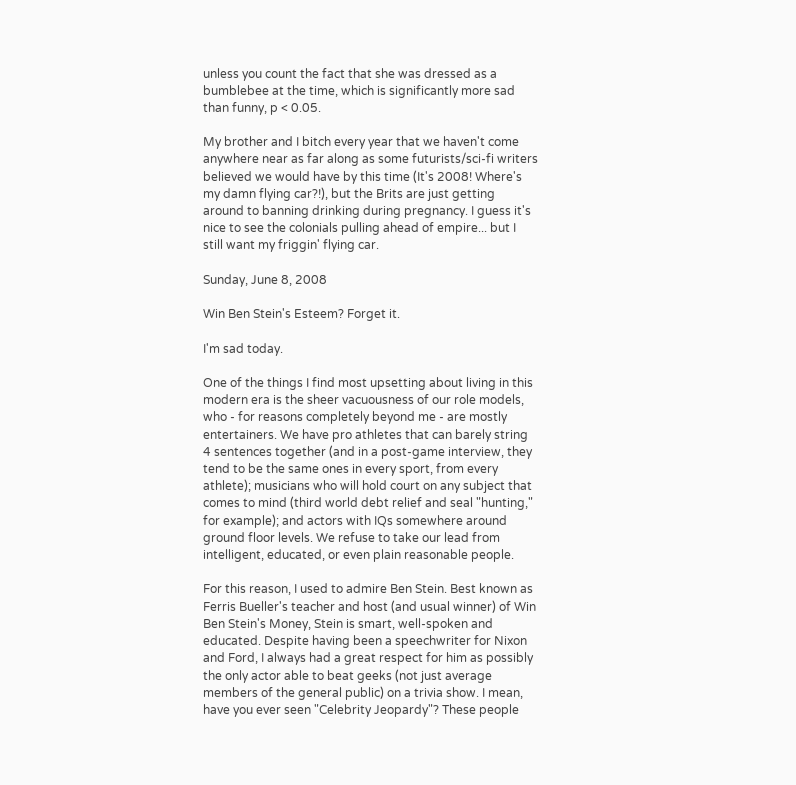unless you count the fact that she was dressed as a bumblebee at the time, which is significantly more sad than funny, p < 0.05.

My brother and I bitch every year that we haven't come anywhere near as far along as some futurists/sci-fi writers believed we would have by this time (It's 2008! Where's my damn flying car?!), but the Brits are just getting around to banning drinking during pregnancy. I guess it's nice to see the colonials pulling ahead of empire... but I still want my friggin' flying car.

Sunday, June 8, 2008

Win Ben Stein's Esteem? Forget it.

I'm sad today.

One of the things I find most upsetting about living in this modern era is the sheer vacuousness of our role models, who - for reasons completely beyond me - are mostly entertainers. We have pro athletes that can barely string 4 sentences together (and in a post-game interview, they tend to be the same ones in every sport, from every athlete); musicians who will hold court on any subject that comes to mind (third world debt relief and seal "hunting," for example); and actors with IQs somewhere around ground floor levels. We refuse to take our lead from intelligent, educated, or even plain reasonable people.

For this reason, I used to admire Ben Stein. Best known as Ferris Bueller's teacher and host (and usual winner) of Win Ben Stein's Money, Stein is smart, well-spoken and educated. Despite having been a speechwriter for Nixon and Ford, I always had a great respect for him as possibly the only actor able to beat geeks (not just average members of the general public) on a trivia show. I mean, have you ever seen "Celebrity Jeopardy"? These people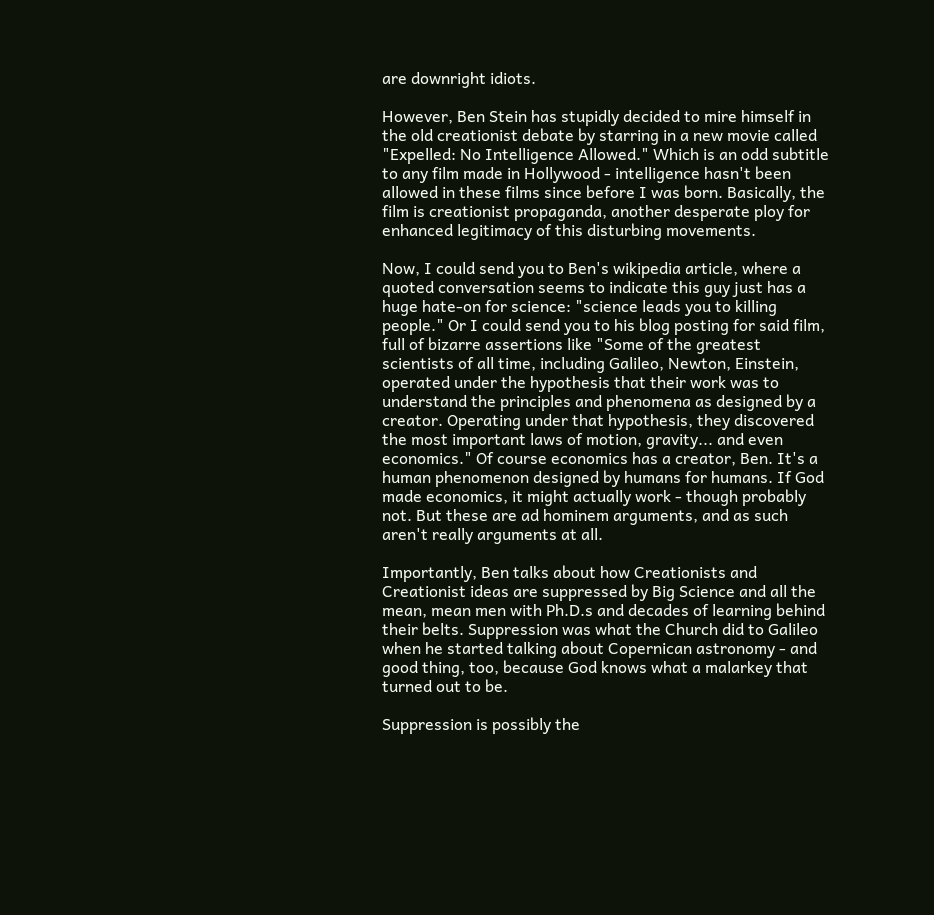are downright idiots.

However, Ben Stein has stupidly decided to mire himself in the old creationist debate by starring in a new movie called "Expelled: No Intelligence Allowed." Which is an odd subtitle to any film made in Hollywood - intelligence hasn't been allowed in these films since before I was born. Basically, the film is creationist propaganda, another desperate ploy for enhanced legitimacy of this disturbing movements.

Now, I could send you to Ben's wikipedia article, where a quoted conversation seems to indicate this guy just has a huge hate-on for science: "science leads you to killing people." Or I could send you to his blog posting for said film, full of bizarre assertions like "Some of the greatest scientists of all time, including Galileo, Newton, Einstein, operated under the hypothesis that their work was to understand the principles and phenomena as designed by a creator. Operating under that hypothesis, they discovered the most important laws of motion, gravity... and even economics." Of course economics has a creator, Ben. It's a human phenomenon designed by humans for humans. If God made economics, it might actually work - though probably not. But these are ad hominem arguments, and as such aren't really arguments at all.

Importantly, Ben talks about how Creationists and Creationist ideas are suppressed by Big Science and all the mean, mean men with Ph.D.s and decades of learning behind their belts. Suppression was what the Church did to Galileo when he started talking about Copernican astronomy - and good thing, too, because God knows what a malarkey that turned out to be.

Suppression is possibly the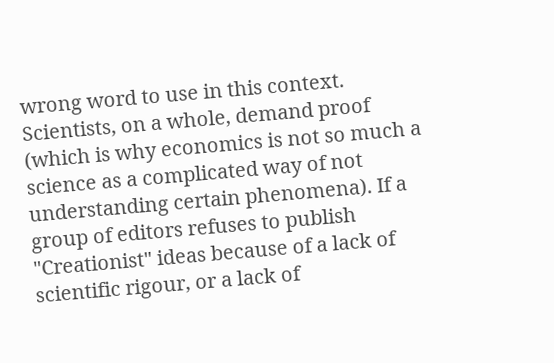wrong word to use in this context. Scientists, on a whole, demand proof (which is why economics is not so much a science as a complicated way of not understanding certain phenomena). If a group of editors refuses to publish "Creationist" ideas because of a lack of scientific rigour, or a lack of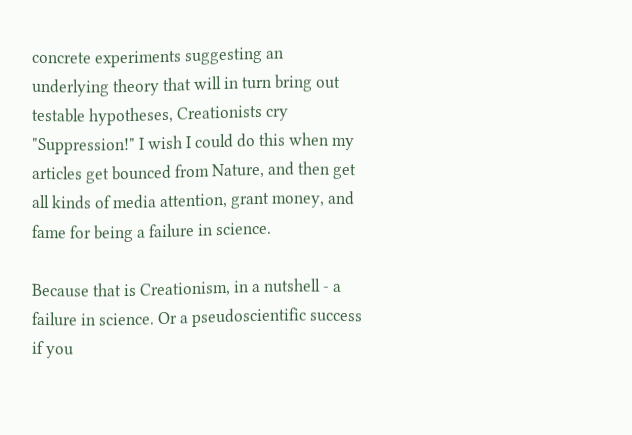concrete experiments suggesting an underlying theory that will in turn bring out testable hypotheses, Creationists cry "Suppression!" I wish I could do this when my articles get bounced from Nature, and then get all kinds of media attention, grant money, and fame for being a failure in science.

Because that is Creationism, in a nutshell - a failure in science. Or a pseudoscientific success if you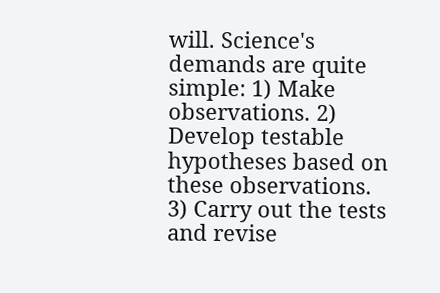will. Science's demands are quite simple: 1) Make observations. 2) Develop testable hypotheses based on these observations. 3) Carry out the tests and revise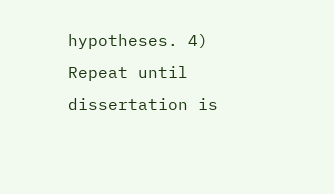hypotheses. 4) Repeat until dissertation is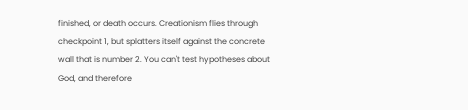finished, or death occurs. Creationism flies through checkpoint 1, but splatters itself against the concrete wall that is number 2. You can't test hypotheses about God, and therefore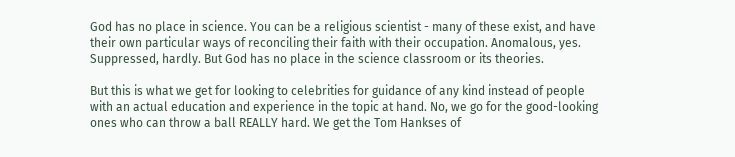God has no place in science. You can be a religious scientist - many of these exist, and have their own particular ways of reconciling their faith with their occupation. Anomalous, yes. Suppressed, hardly. But God has no place in the science classroom or its theories.

But this is what we get for looking to celebrities for guidance of any kind instead of people with an actual education and experience in the topic at hand. No, we go for the good-looking ones who can throw a ball REALLY hard. We get the Tom Hankses of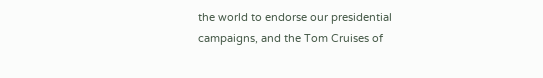the world to endorse our presidential campaigns, and the Tom Cruises of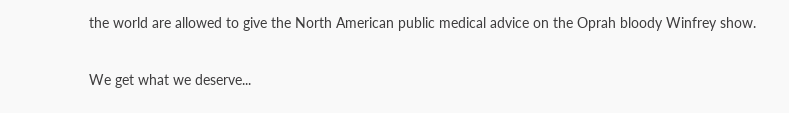the world are allowed to give the North American public medical advice on the Oprah bloody Winfrey show.

We get what we deserve...